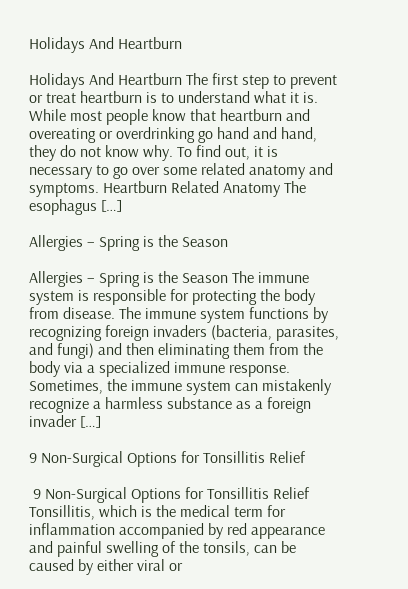Holidays And Heartburn

Holidays And Heartburn The first step to prevent or treat heartburn is to understand what it is. While most people know that heartburn and overeating or overdrinking go hand and hand, they do not know why. To find out, it is necessary to go over some related anatomy and symptoms. Heartburn Related Anatomy The esophagus […]

Allergies – Spring is the Season

Allergies – Spring is the Season The immune system is responsible for protecting the body from disease. The immune system functions by recognizing foreign invaders (bacteria, parasites, and fungi) and then eliminating them from the body via a specialized immune response. Sometimes, the immune system can mistakenly recognize a harmless substance as a foreign invader […]

9 Non-Surgical Options for Tonsillitis Relief

 9 Non-Surgical Options for Tonsillitis Relief Tonsillitis, which is the medical term for inflammation accompanied by red appearance and painful swelling of the tonsils, can be caused by either viral or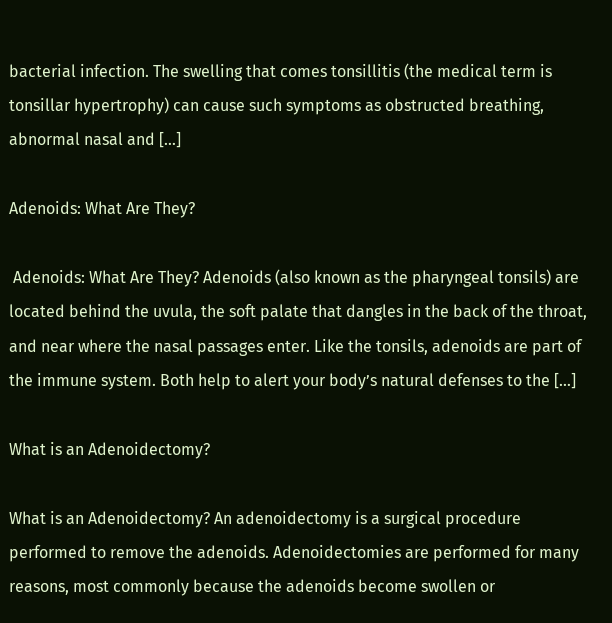bacterial infection. The swelling that comes tonsillitis (the medical term is tonsillar hypertrophy) can cause such symptoms as obstructed breathing, abnormal nasal and […]

Adenoids: What Are They?

 Adenoids: What Are They? Adenoids (also known as the pharyngeal tonsils) are located behind the uvula, the soft palate that dangles in the back of the throat, and near where the nasal passages enter. Like the tonsils, adenoids are part of the immune system. Both help to alert your body’s natural defenses to the […]

What is an Adenoidectomy?

What is an Adenoidectomy? An adenoidectomy is a surgical procedure performed to remove the adenoids. Adenoidectomies are performed for many reasons, most commonly because the adenoids become swollen or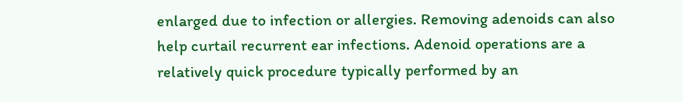enlarged due to infection or allergies. Removing adenoids can also help curtail recurrent ear infections. Adenoid operations are a relatively quick procedure typically performed by an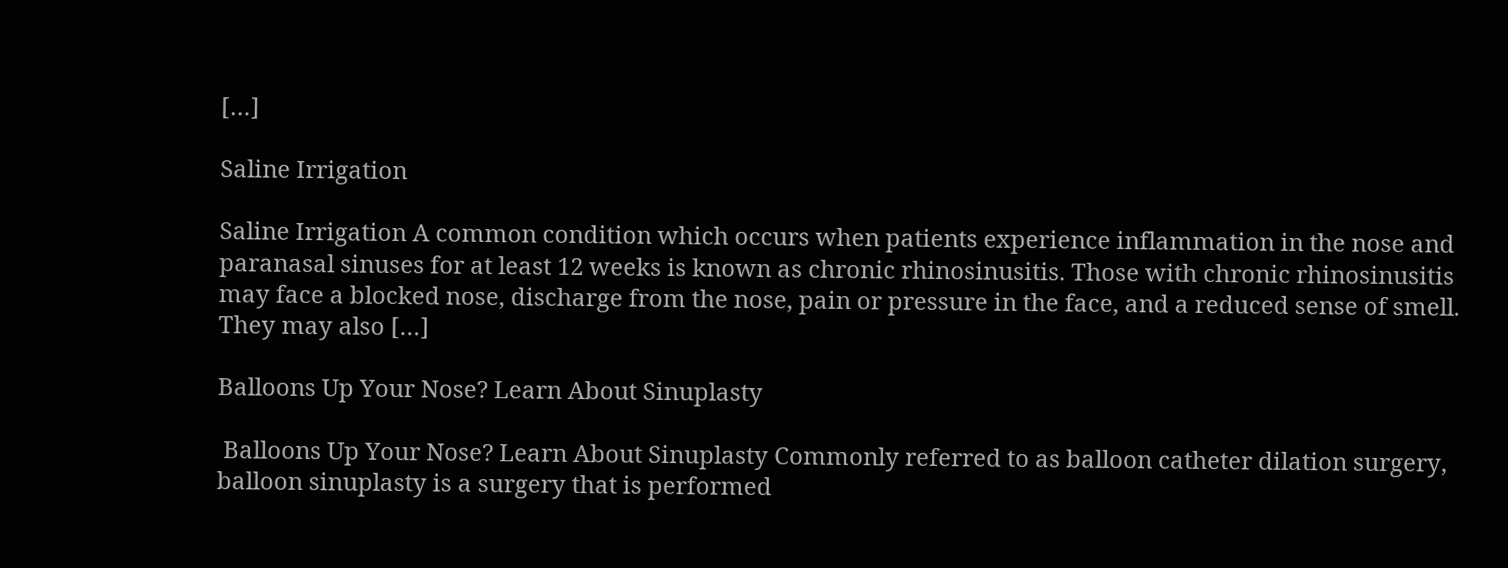[…]

Saline Irrigation

Saline Irrigation A common condition which occurs when patients experience inflammation in the nose and paranasal sinuses for at least 12 weeks is known as chronic rhinosinusitis. Those with chronic rhinosinusitis may face a blocked nose, discharge from the nose, pain or pressure in the face, and a reduced sense of smell. They may also […]

Balloons Up Your Nose? Learn About Sinuplasty

 Balloons Up Your Nose? Learn About Sinuplasty Commonly referred to as balloon catheter dilation surgery, balloon sinuplasty is a surgery that is performed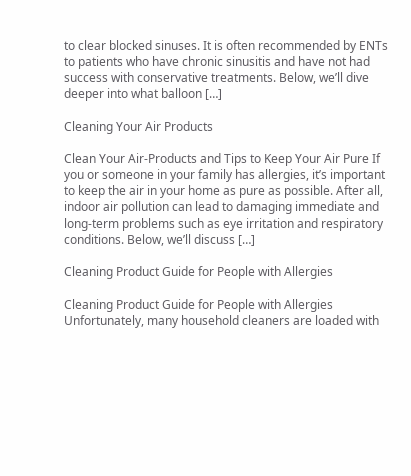to clear blocked sinuses. It is often recommended by ENTs to patients who have chronic sinusitis and have not had success with conservative treatments. Below, we’ll dive deeper into what balloon […]

Cleaning Your Air Products

Clean Your Air-Products and Tips to Keep Your Air Pure If you or someone in your family has allergies, it’s important to keep the air in your home as pure as possible. After all, indoor air pollution can lead to damaging immediate and long-term problems such as eye irritation and respiratory conditions. Below, we’ll discuss […]

Cleaning Product Guide for People with Allergies

Cleaning Product Guide for People with Allergies Unfortunately, many household cleaners are loaded with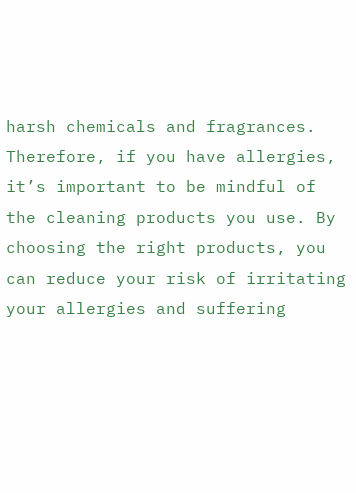harsh chemicals and fragrances. Therefore, if you have allergies, it’s important to be mindful of the cleaning products you use. By choosing the right products, you can reduce your risk of irritating your allergies and suffering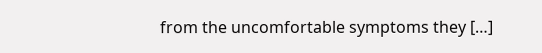from the uncomfortable symptoms they […]